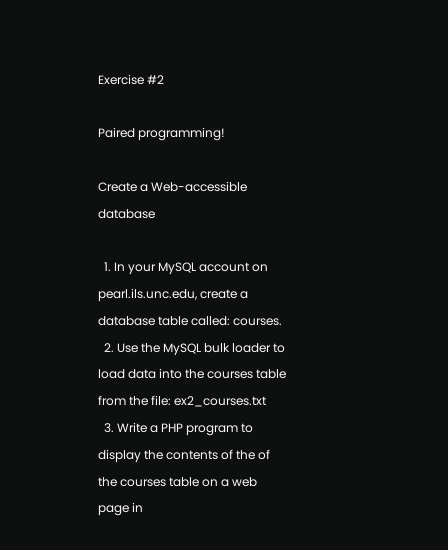Exercise #2

Paired programming!

Create a Web-accessible database

  1. In your MySQL account on pearl.ils.unc.edu, create a database table called: courses.
  2. Use the MySQL bulk loader to load data into the courses table from the file: ex2_courses.txt
  3. Write a PHP program to display the contents of the of the courses table on a web page in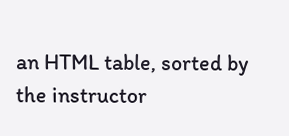an HTML table, sorted by the instructor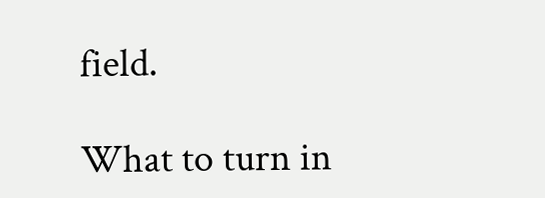field.

What to turn in